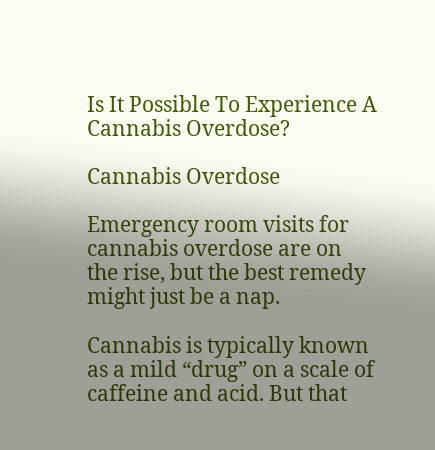Is It Possible To Experience A Cannabis Overdose?

Cannabis Overdose

Emergency room visits for cannabis overdose are on the rise, but the best remedy might just be a nap.

Cannabis is typically known as a mild “drug” on a scale of caffeine and acid. But that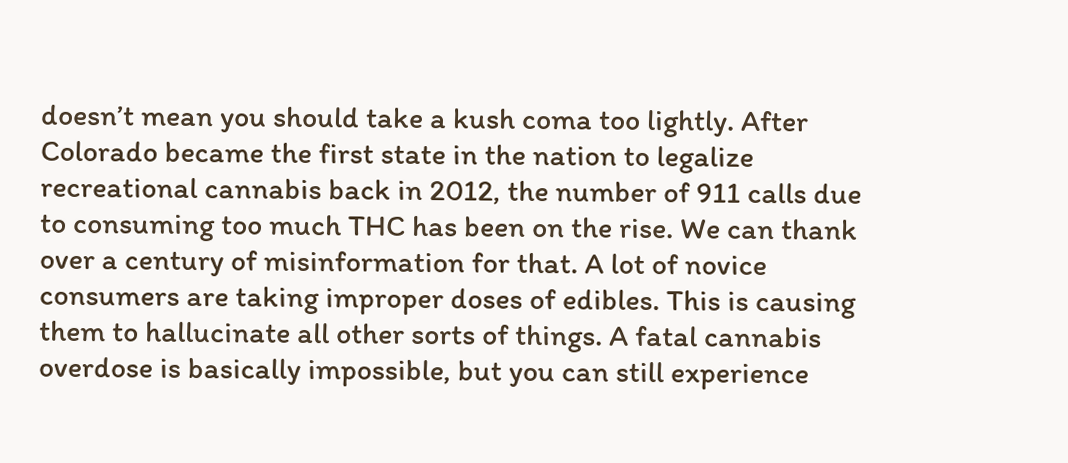doesn’t mean you should take a kush coma too lightly. After Colorado became the first state in the nation to legalize recreational cannabis back in 2012, the number of 911 calls due to consuming too much THC has been on the rise. We can thank over a century of misinformation for that. A lot of novice consumers are taking improper doses of edibles. This is causing them to hallucinate all other sorts of things. A fatal cannabis overdose is basically impossible, but you can still experience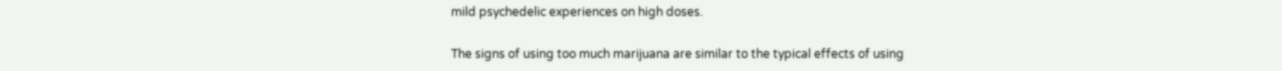mild psychedelic experiences on high doses.

The signs of using too much marijuana are similar to the typical effects of using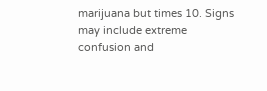marijuana but times 10. Signs may include extreme confusion and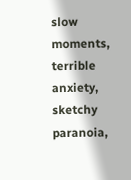slow moments, terrible anxiety, sketchy paranoia,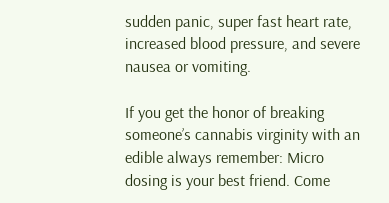sudden panic, super fast heart rate, increased blood pressure, and severe nausea or vomiting.

If you get the honor of breaking someone’s cannabis virginity with an edible always remember: Micro dosing is your best friend. Come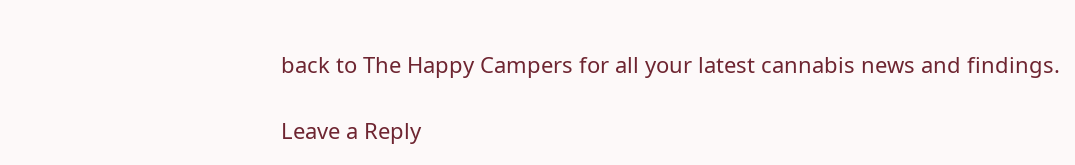back to The Happy Campers for all your latest cannabis news and findings.

Leave a Reply